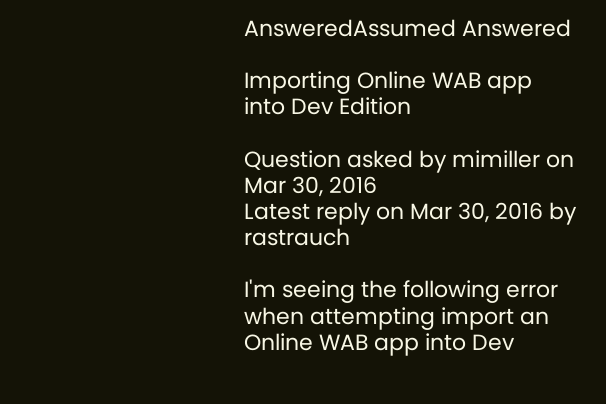AnsweredAssumed Answered

Importing Online WAB app into Dev Edition

Question asked by mimiller on Mar 30, 2016
Latest reply on Mar 30, 2016 by rastrauch

I'm seeing the following error when attempting import an Online WAB app into Dev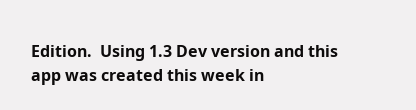Edition.  Using 1.3 Dev version and this app was created this week in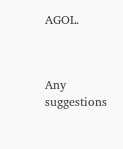AGOL.



Any suggestions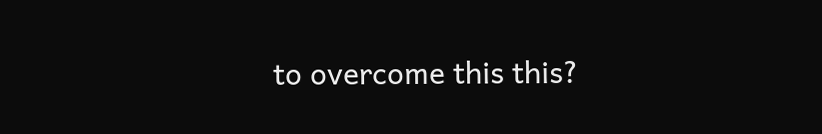to overcome this this?